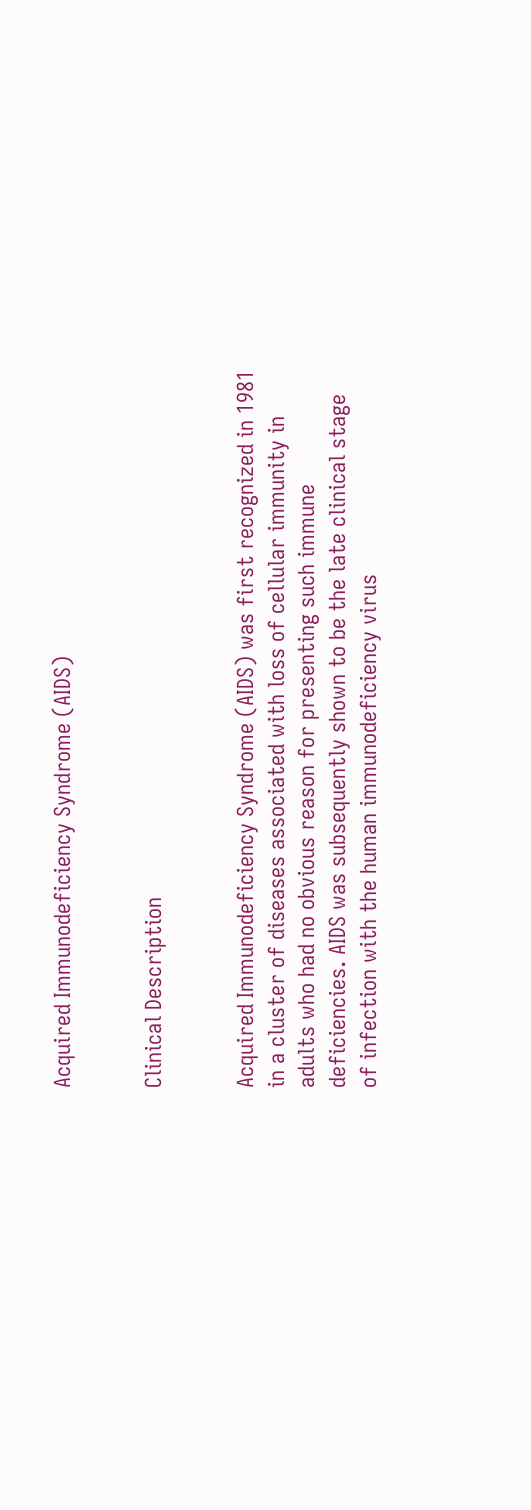Acquired Immunodeficiency Syndrome (AIDS)


Clinical Description


Acquired Immunodeficiency Syndrome (AIDS) was first recognized in 1981 in a cluster of diseases associated with loss of cellular immunity in adults who had no obvious reason for presenting such immune deficiencies. AIDS was subsequently shown to be the late clinical stage of infection with the human immunodeficiency virus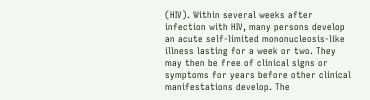(HIV). Within several weeks after infection with HIV, many persons develop an acute self-limited mononucleosis-like illness lasting for a week or two. They may then be free of clinical signs or symptoms for years before other clinical manifestations develop. The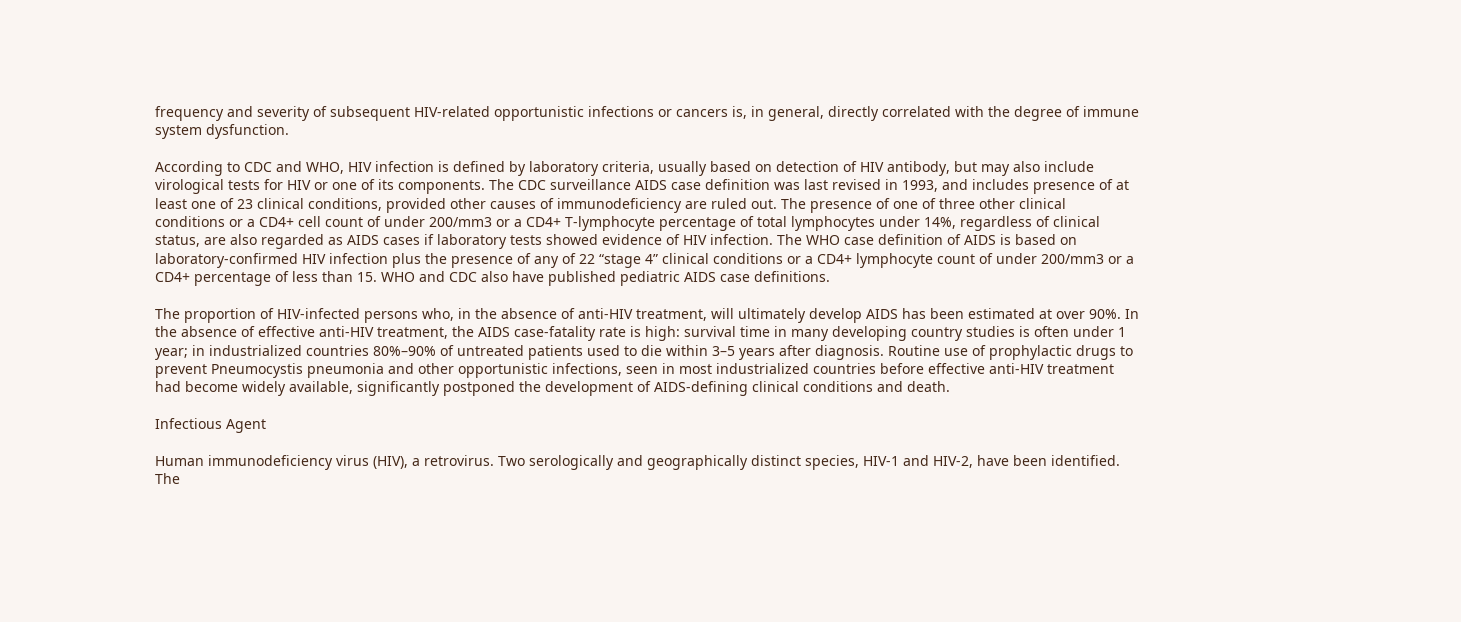frequency and severity of subsequent HIV-related opportunistic infections or cancers is, in general, directly correlated with the degree of immune system dysfunction.

According to CDC and WHO, HIV infection is defined by laboratory criteria, usually based on detection of HIV antibody, but may also include virological tests for HIV or one of its components. The CDC surveillance AIDS case definition was last revised in 1993, and includes presence of at least one of 23 clinical conditions, provided other causes of immunodeficiency are ruled out. The presence of one of three other clinical conditions or a CD4+ cell count of under 200/mm3 or a CD4+ T-lymphocyte percentage of total lymphocytes under 14%, regardless of clinical status, are also regarded as AIDS cases if laboratory tests showed evidence of HIV infection. The WHO case definition of AIDS is based on laboratory-confirmed HIV infection plus the presence of any of 22 “stage 4” clinical conditions or a CD4+ lymphocyte count of under 200/mm3 or a CD4+ percentage of less than 15. WHO and CDC also have published pediatric AIDS case definitions.

The proportion of HIV-infected persons who, in the absence of anti-HIV treatment, will ultimately develop AIDS has been estimated at over 90%. In the absence of effective anti-HIV treatment, the AIDS case-fatality rate is high: survival time in many developing country studies is often under 1 year; in industrialized countries 80%–90% of untreated patients used to die within 3–5 years after diagnosis. Routine use of prophylactic drugs to prevent Pneumocystis pneumonia and other opportunistic infections, seen in most industrialized countries before effective anti-HIV treatment had become widely available, significantly postponed the development of AIDS-defining clinical conditions and death.

Infectious Agent

Human immunodeficiency virus (HIV), a retrovirus. Two serologically and geographically distinct species, HIV-1 and HIV-2, have been identified. The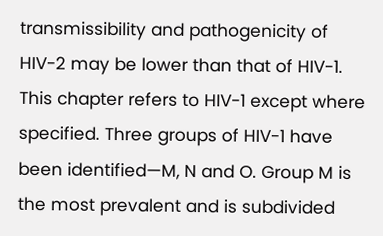transmissibility and pathogenicity of HIV-2 may be lower than that of HIV-1. This chapter refers to HIV-1 except where specified. Three groups of HIV-1 have been identified—M, N and O. Group M is the most prevalent and is subdivided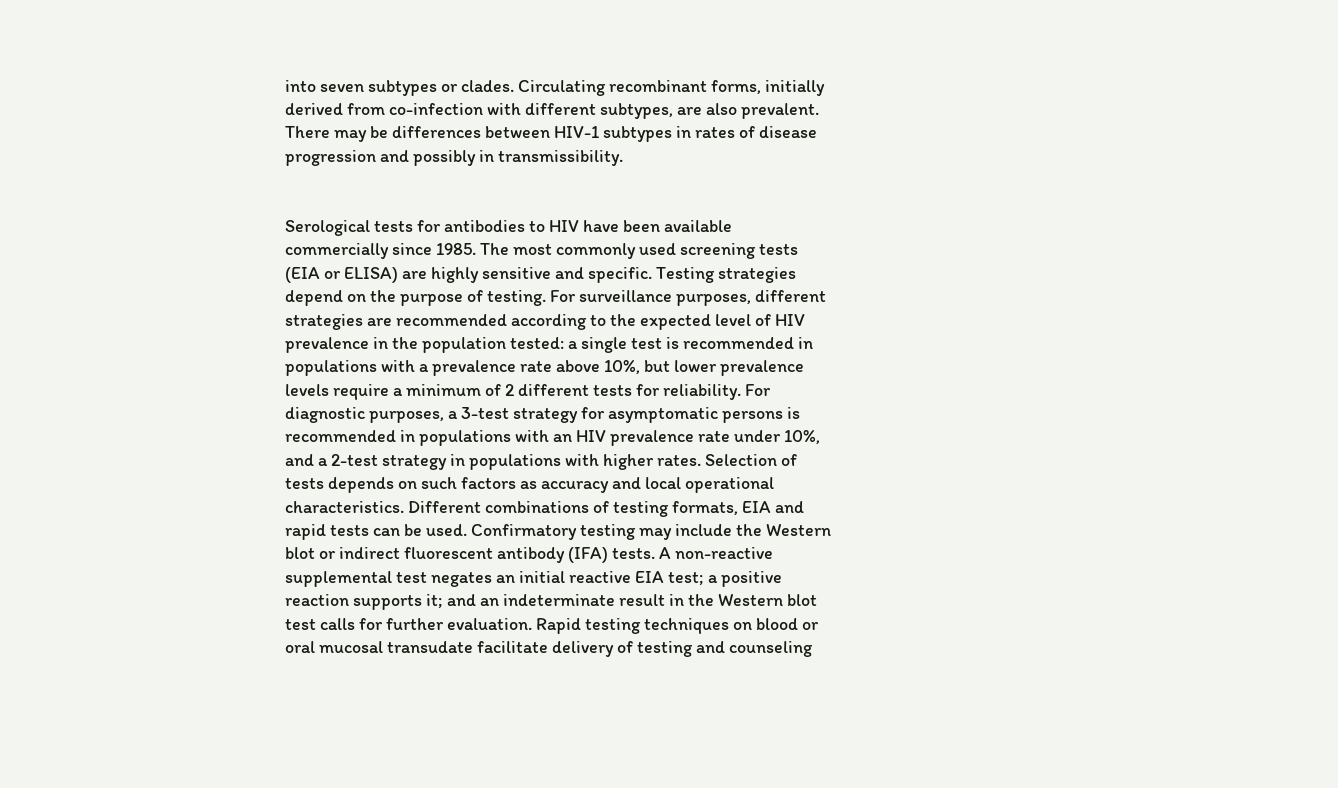into seven subtypes or clades. Circulating recombinant forms, initially derived from co-infection with different subtypes, are also prevalent. There may be differences between HIV-1 subtypes in rates of disease progression and possibly in transmissibility.


Serological tests for antibodies to HIV have been available commercially since 1985. The most commonly used screening tests (EIA or ELISA) are highly sensitive and specific. Testing strategies depend on the purpose of testing. For surveillance purposes, different strategies are recommended according to the expected level of HIV prevalence in the population tested: a single test is recommended in populations with a prevalence rate above 10%, but lower prevalence levels require a minimum of 2 different tests for reliability. For diagnostic purposes, a 3-test strategy for asymptomatic persons is recommended in populations with an HIV prevalence rate under 10%, and a 2-test strategy in populations with higher rates. Selection of tests depends on such factors as accuracy and local operational characteristics. Different combinations of testing formats, EIA and rapid tests can be used. Confirmatory testing may include the Western blot or indirect fluorescent antibody (IFA) tests. A non-reactive supplemental test negates an initial reactive EIA test; a positive reaction supports it; and an indeterminate result in the Western blot test calls for further evaluation. Rapid testing techniques on blood or oral mucosal transudate facilitate delivery of testing and counseling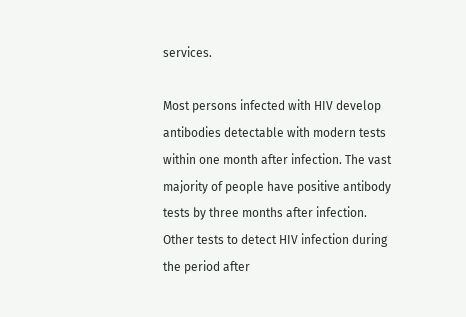services.

Most persons infected with HIV develop antibodies detectable with modern tests within one month after infection. The vast majority of people have positive antibody tests by three months after infection. Other tests to detect HIV infection during the period after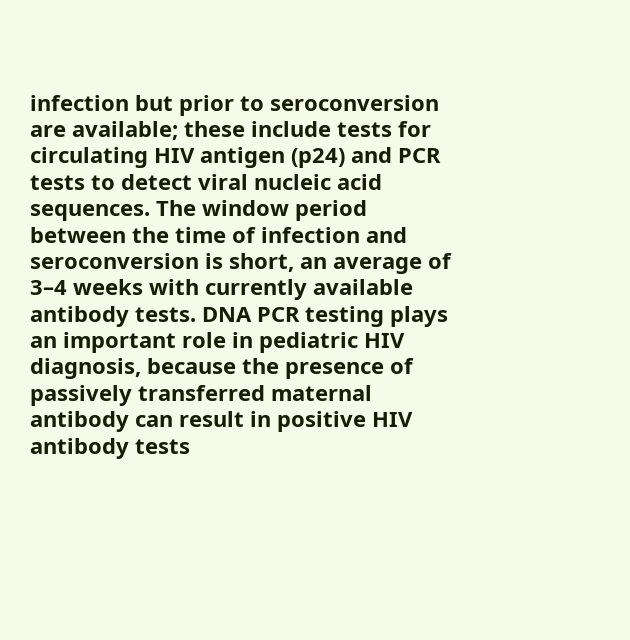infection but prior to seroconversion are available; these include tests for circulating HIV antigen (p24) and PCR tests to detect viral nucleic acid sequences. The window period between the time of infection and seroconversion is short, an average of 3–4 weeks with currently available antibody tests. DNA PCR testing plays an important role in pediatric HIV diagnosis, because the presence of passively transferred maternal antibody can result in positive HIV antibody tests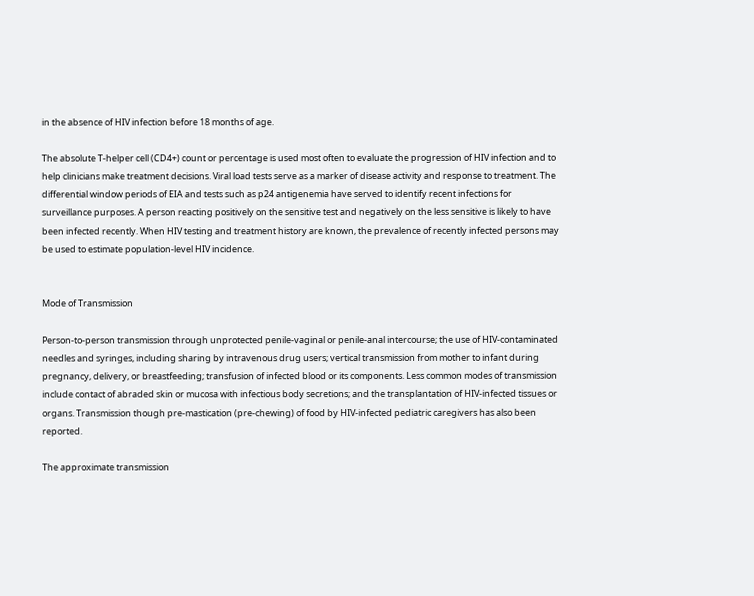in the absence of HIV infection before 18 months of age.

The absolute T-helper cell (CD4+) count or percentage is used most often to evaluate the progression of HIV infection and to help clinicians make treatment decisions. Viral load tests serve as a marker of disease activity and response to treatment. The differential window periods of EIA and tests such as p24 antigenemia have served to identify recent infections for surveillance purposes. A person reacting positively on the sensitive test and negatively on the less sensitive is likely to have been infected recently. When HIV testing and treatment history are known, the prevalence of recently infected persons may be used to estimate population-level HIV incidence.


Mode of Transmission

Person-to-person transmission through unprotected penile-vaginal or penile-anal intercourse; the use of HIV-contaminated needles and syringes, including sharing by intravenous drug users; vertical transmission from mother to infant during pregnancy, delivery, or breastfeeding; transfusion of infected blood or its components. Less common modes of transmission include contact of abraded skin or mucosa with infectious body secretions; and the transplantation of HIV-infected tissues or organs. Transmission though pre-mastication (pre-chewing) of food by HIV-infected pediatric caregivers has also been reported.

The approximate transmission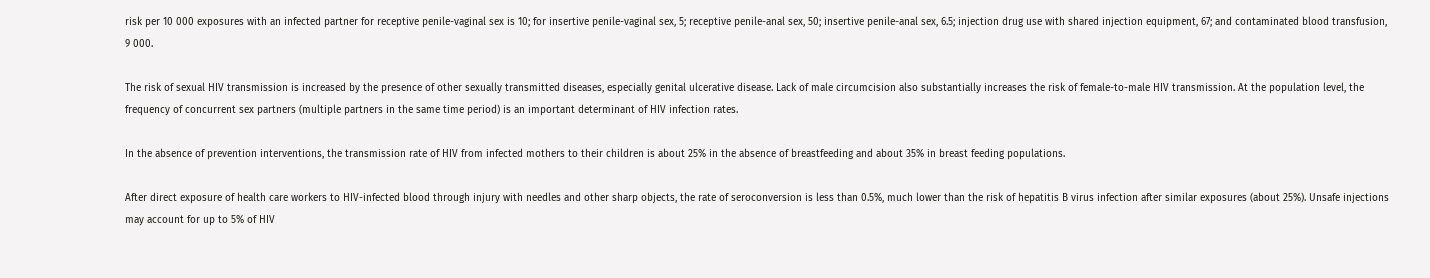risk per 10 000 exposures with an infected partner for receptive penile-vaginal sex is 10; for insertive penile-vaginal sex, 5; receptive penile-anal sex, 50; insertive penile-anal sex, 6.5; injection drug use with shared injection equipment, 67; and contaminated blood transfusion, 9 000.

The risk of sexual HIV transmission is increased by the presence of other sexually transmitted diseases, especially genital ulcerative disease. Lack of male circumcision also substantially increases the risk of female-to-male HIV transmission. At the population level, the frequency of concurrent sex partners (multiple partners in the same time period) is an important determinant of HIV infection rates.

In the absence of prevention interventions, the transmission rate of HIV from infected mothers to their children is about 25% in the absence of breastfeeding and about 35% in breast feeding populations.

After direct exposure of health care workers to HIV-infected blood through injury with needles and other sharp objects, the rate of seroconversion is less than 0.5%, much lower than the risk of hepatitis B virus infection after similar exposures (about 25%). Unsafe injections may account for up to 5% of HIV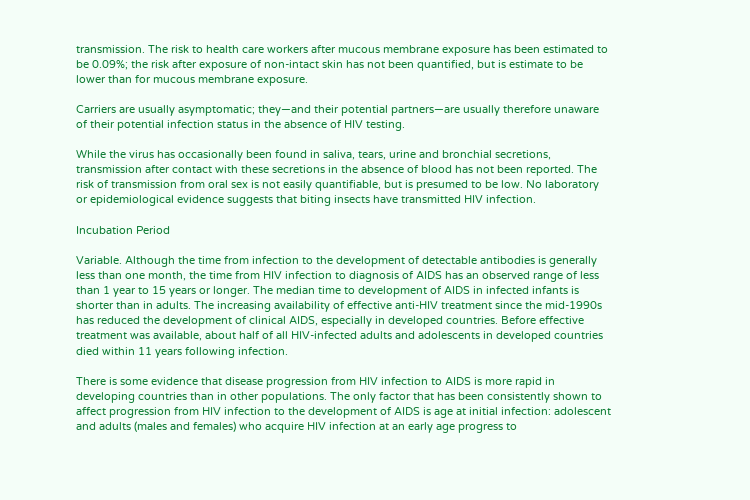transmission. The risk to health care workers after mucous membrane exposure has been estimated to be 0.09%; the risk after exposure of non-intact skin has not been quantified, but is estimate to be lower than for mucous membrane exposure.

Carriers are usually asymptomatic; they—and their potential partners—are usually therefore unaware of their potential infection status in the absence of HIV testing.

While the virus has occasionally been found in saliva, tears, urine and bronchial secretions, transmission after contact with these secretions in the absence of blood has not been reported. The risk of transmission from oral sex is not easily quantifiable, but is presumed to be low. No laboratory or epidemiological evidence suggests that biting insects have transmitted HIV infection.

Incubation Period

Variable. Although the time from infection to the development of detectable antibodies is generally less than one month, the time from HIV infection to diagnosis of AIDS has an observed range of less than 1 year to 15 years or longer. The median time to development of AIDS in infected infants is shorter than in adults. The increasing availability of effective anti-HIV treatment since the mid-1990s has reduced the development of clinical AIDS, especially in developed countries. Before effective treatment was available, about half of all HIV-infected adults and adolescents in developed countries died within 11 years following infection.

There is some evidence that disease progression from HIV infection to AIDS is more rapid in developing countries than in other populations. The only factor that has been consistently shown to affect progression from HIV infection to the development of AIDS is age at initial infection: adolescent and adults (males and females) who acquire HIV infection at an early age progress to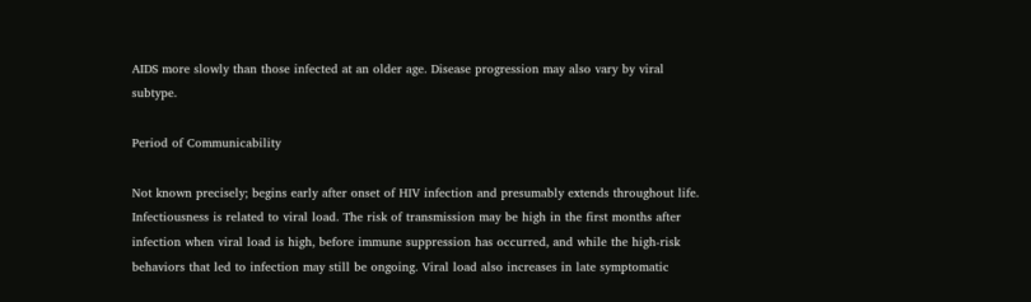AIDS more slowly than those infected at an older age. Disease progression may also vary by viral subtype.

Period of Communicability

Not known precisely; begins early after onset of HIV infection and presumably extends throughout life. Infectiousness is related to viral load. The risk of transmission may be high in the first months after infection when viral load is high, before immune suppression has occurred, and while the high-risk behaviors that led to infection may still be ongoing. Viral load also increases in late symptomatic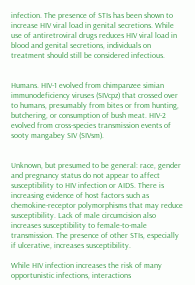infection. The presence of STIs has been shown to increase HIV viral load in genital secretions. While use of antiretroviral drugs reduces HIV viral load in blood and genital secretions, individuals on treatment should still be considered infectious.


Humans. HIV-1 evolved from chimpanzee simian immunodeficiency viruses (SIVcpz) that crossed over to humans, presumably from bites or from hunting, butchering, or consumption of bush meat. HIV-2 evolved from cross-species transmission events of sooty mangabey SIV (SIVsm).


Unknown, but presumed to be general: race, gender and pregnancy status do not appear to affect susceptibility to HIV infection or AIDS. There is increasing evidence of host factors such as chemokine-receptor polymorphisms that may reduce susceptibility. Lack of male circumcision also increases susceptibility to female-to-male transmission. The presence of other STIs, especially if ulcerative, increases susceptibility.

While HIV infection increases the risk of many opportunistic infections, interactions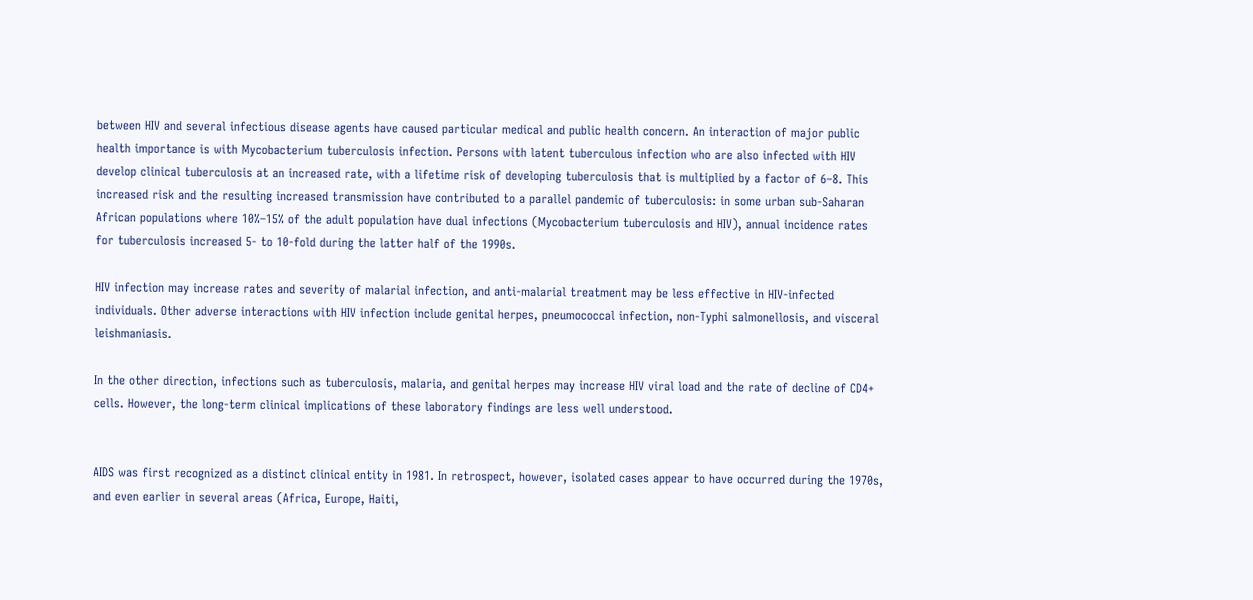between HIV and several infectious disease agents have caused particular medical and public health concern. An interaction of major public health importance is with Mycobacterium tuberculosis infection. Persons with latent tuberculous infection who are also infected with HIV develop clinical tuberculosis at an increased rate, with a lifetime risk of developing tuberculosis that is multiplied by a factor of 6–8. This increased risk and the resulting increased transmission have contributed to a parallel pandemic of tuberculosis: in some urban sub-Saharan African populations where 10%–15% of the adult population have dual infections (Mycobacterium tuberculosis and HIV), annual incidence rates for tuberculosis increased 5- to 10-fold during the latter half of the 1990s.

HIV infection may increase rates and severity of malarial infection, and anti-malarial treatment may be less effective in HIV-infected individuals. Other adverse interactions with HIV infection include genital herpes, pneumococcal infection, non-Typhi salmonellosis, and visceral leishmaniasis.

In the other direction, infections such as tuberculosis, malaria, and genital herpes may increase HIV viral load and the rate of decline of CD4+ cells. However, the long-term clinical implications of these laboratory findings are less well understood.


AIDS was first recognized as a distinct clinical entity in 1981. In retrospect, however, isolated cases appear to have occurred during the 1970s, and even earlier in several areas (Africa, Europe, Haiti,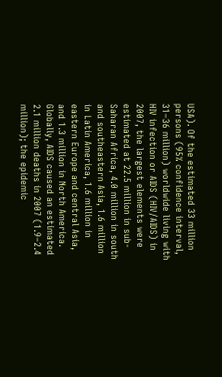USA). Of the estimated 33 million persons (95% confidence interval, 31–36 million) worldwide living with HIV infection or AIDS (HIV/AIDS) in 2007, the largest elements were estimated at 22.5 million in sub-Saharan Africa, 4.0 million in south and southeastern Asia, 1.6 million in Latin America, 1.6 million in eastern Europe and central Asia, and 1.3 million in North America. Globally, AIDS caused an estimated 2.1 million deaths in 2007 (1.9–2.4 million); the epidemic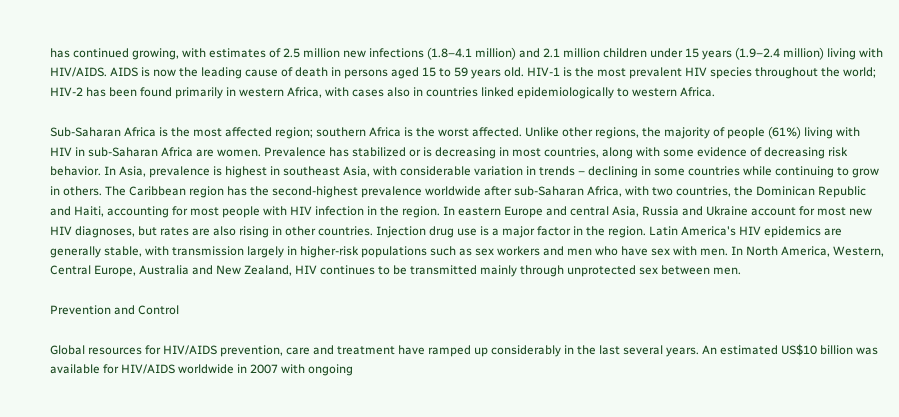has continued growing, with estimates of 2.5 million new infections (1.8–4.1 million) and 2.1 million children under 15 years (1.9–2.4 million) living with HIV/AIDS. AIDS is now the leading cause of death in persons aged 15 to 59 years old. HIV-1 is the most prevalent HIV species throughout the world; HIV-2 has been found primarily in western Africa, with cases also in countries linked epidemiologically to western Africa.

Sub-Saharan Africa is the most affected region; southern Africa is the worst affected. Unlike other regions, the majority of people (61%) living with HIV in sub-Saharan Africa are women. Prevalence has stabilized or is decreasing in most countries, along with some evidence of decreasing risk behavior. In Asia, prevalence is highest in southeast Asia, with considerable variation in trends – declining in some countries while continuing to grow in others. The Caribbean region has the second-highest prevalence worldwide after sub-Saharan Africa, with two countries, the Dominican Republic and Haiti, accounting for most people with HIV infection in the region. In eastern Europe and central Asia, Russia and Ukraine account for most new HIV diagnoses, but rates are also rising in other countries. Injection drug use is a major factor in the region. Latin America's HIV epidemics are generally stable, with transmission largely in higher-risk populations such as sex workers and men who have sex with men. In North America, Western, Central Europe, Australia and New Zealand, HIV continues to be transmitted mainly through unprotected sex between men.

Prevention and Control

Global resources for HIV/AIDS prevention, care and treatment have ramped up considerably in the last several years. An estimated US$10 billion was available for HIV/AIDS worldwide in 2007 with ongoing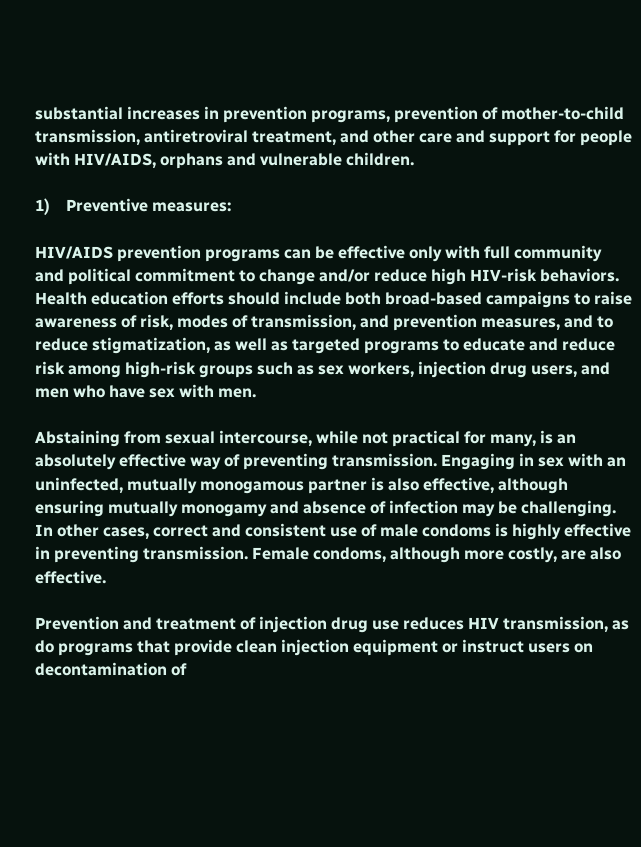substantial increases in prevention programs, prevention of mother-to-child transmission, antiretroviral treatment, and other care and support for people with HIV/AIDS, orphans and vulnerable children.

1)    Preventive measures:

HIV/AIDS prevention programs can be effective only with full community and political commitment to change and/or reduce high HIV-risk behaviors. Health education efforts should include both broad-based campaigns to raise awareness of risk, modes of transmission, and prevention measures, and to reduce stigmatization, as well as targeted programs to educate and reduce risk among high-risk groups such as sex workers, injection drug users, and men who have sex with men.

Abstaining from sexual intercourse, while not practical for many, is an absolutely effective way of preventing transmission. Engaging in sex with an uninfected, mutually monogamous partner is also effective, although ensuring mutually monogamy and absence of infection may be challenging. In other cases, correct and consistent use of male condoms is highly effective in preventing transmission. Female condoms, although more costly, are also effective.

Prevention and treatment of injection drug use reduces HIV transmission, as do programs that provide clean injection equipment or instruct users on decontamination of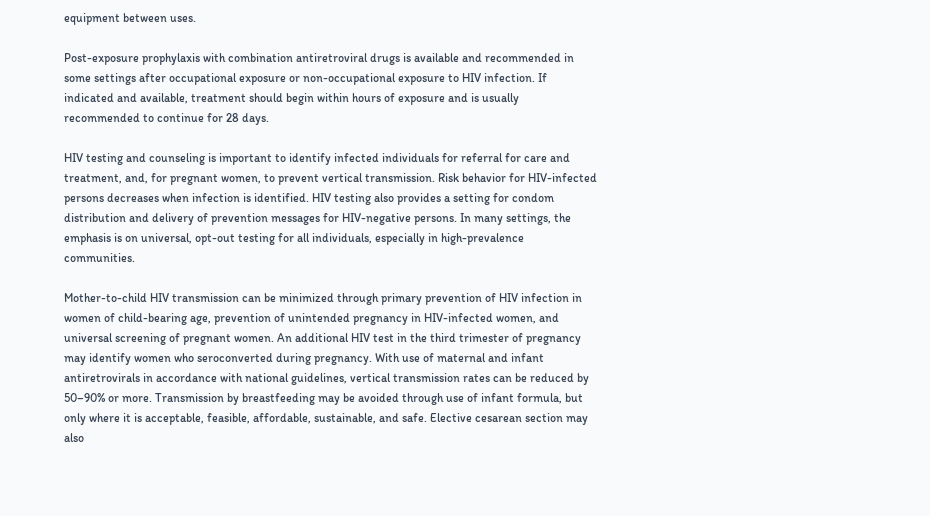equipment between uses.

Post-exposure prophylaxis with combination antiretroviral drugs is available and recommended in some settings after occupational exposure or non-occupational exposure to HIV infection. If indicated and available, treatment should begin within hours of exposure and is usually recommended to continue for 28 days.

HIV testing and counseling is important to identify infected individuals for referral for care and treatment, and, for pregnant women, to prevent vertical transmission. Risk behavior for HIV-infected persons decreases when infection is identified. HIV testing also provides a setting for condom distribution and delivery of prevention messages for HIV-negative persons. In many settings, the emphasis is on universal, opt-out testing for all individuals, especially in high-prevalence communities.

Mother-to-child HIV transmission can be minimized through primary prevention of HIV infection in women of child-bearing age, prevention of unintended pregnancy in HIV-infected women, and universal screening of pregnant women. An additional HIV test in the third trimester of pregnancy may identify women who seroconverted during pregnancy. With use of maternal and infant antiretrovirals in accordance with national guidelines, vertical transmission rates can be reduced by 50–90% or more. Transmission by breastfeeding may be avoided through use of infant formula, but only where it is acceptable, feasible, affordable, sustainable, and safe. Elective cesarean section may also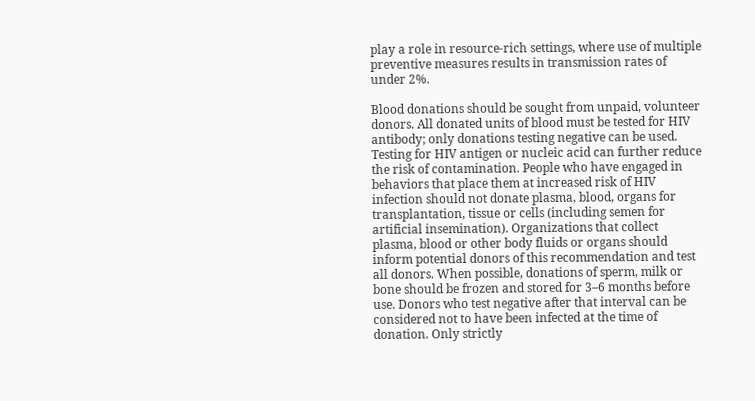play a role in resource-rich settings, where use of multiple preventive measures results in transmission rates of under 2%.

Blood donations should be sought from unpaid, volunteer donors. All donated units of blood must be tested for HIV antibody; only donations testing negative can be used. Testing for HIV antigen or nucleic acid can further reduce the risk of contamination. People who have engaged in behaviors that place them at increased risk of HIV infection should not donate plasma, blood, organs for transplantation, tissue or cells (including semen for artificial insemination). Organizations that collect plasma, blood or other body fluids or organs should inform potential donors of this recommendation and test all donors. When possible, donations of sperm, milk or bone should be frozen and stored for 3–6 months before use. Donors who test negative after that interval can be considered not to have been infected at the time of donation. Only strictly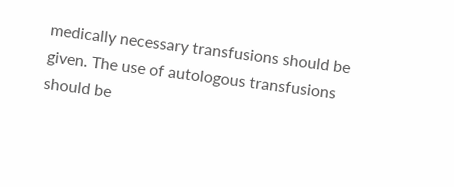medically necessary transfusions should be given. The use of autologous transfusions should be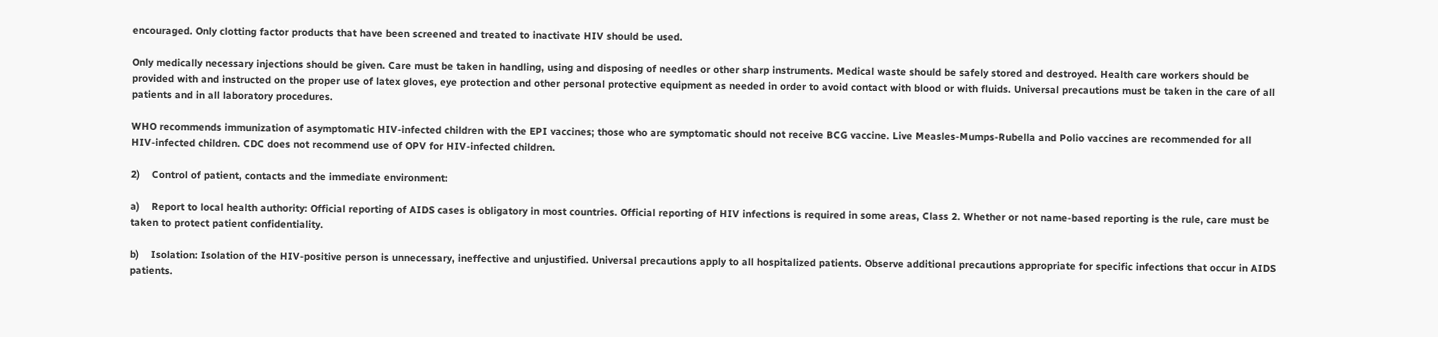encouraged. Only clotting factor products that have been screened and treated to inactivate HIV should be used.

Only medically necessary injections should be given. Care must be taken in handling, using and disposing of needles or other sharp instruments. Medical waste should be safely stored and destroyed. Health care workers should be provided with and instructed on the proper use of latex gloves, eye protection and other personal protective equipment as needed in order to avoid contact with blood or with fluids. Universal precautions must be taken in the care of all patients and in all laboratory procedures.

WHO recommends immunization of asymptomatic HIV-infected children with the EPI vaccines; those who are symptomatic should not receive BCG vaccine. Live Measles-Mumps-Rubella and Polio vaccines are recommended for all HIV-infected children. CDC does not recommend use of OPV for HIV-infected children.

2)    Control of patient, contacts and the immediate environment:

a)    Report to local health authority: Official reporting of AIDS cases is obligatory in most countries. Official reporting of HIV infections is required in some areas, Class 2. Whether or not name-based reporting is the rule, care must be taken to protect patient confidentiality.

b)    Isolation: Isolation of the HIV-positive person is unnecessary, ineffective and unjustified. Universal precautions apply to all hospitalized patients. Observe additional precautions appropriate for specific infections that occur in AIDS patients.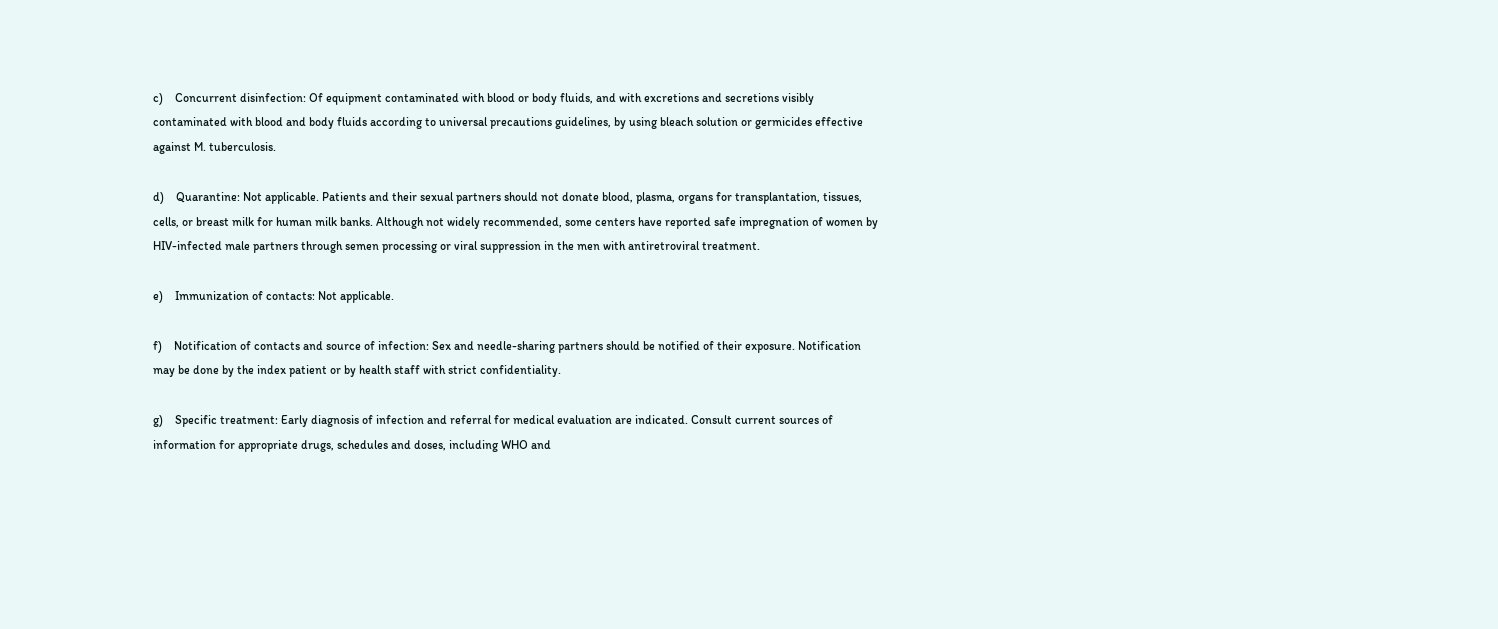c)    Concurrent disinfection: Of equipment contaminated with blood or body fluids, and with excretions and secretions visibly contaminated with blood and body fluids according to universal precautions guidelines, by using bleach solution or germicides effective against M. tuberculosis.

d)    Quarantine: Not applicable. Patients and their sexual partners should not donate blood, plasma, organs for transplantation, tissues, cells, or breast milk for human milk banks. Although not widely recommended, some centers have reported safe impregnation of women by HIV-infected male partners through semen processing or viral suppression in the men with antiretroviral treatment.

e)    Immunization of contacts: Not applicable.

f)    Notification of contacts and source of infection: Sex and needle-sharing partners should be notified of their exposure. Notification may be done by the index patient or by health staff with strict confidentiality.

g)    Specific treatment: Early diagnosis of infection and referral for medical evaluation are indicated. Consult current sources of information for appropriate drugs, schedules and doses, including WHO and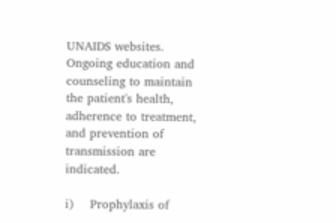UNAIDS websites. Ongoing education and counseling to maintain the patient's health, adherence to treatment, and prevention of transmission are indicated.

i)    Prophylaxis of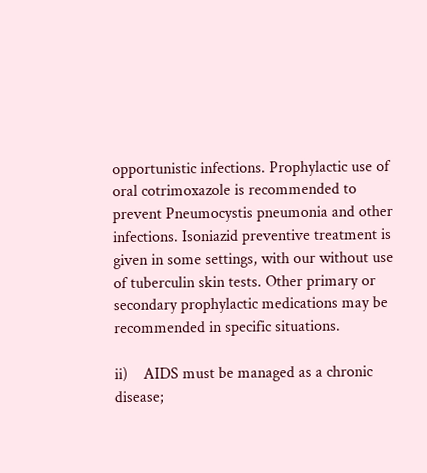opportunistic infections. Prophylactic use of oral cotrimoxazole is recommended to prevent Pneumocystis pneumonia and other infections. Isoniazid preventive treatment is given in some settings, with our without use of tuberculin skin tests. Other primary or secondary prophylactic medications may be recommended in specific situations.

ii)    AIDS must be managed as a chronic disease;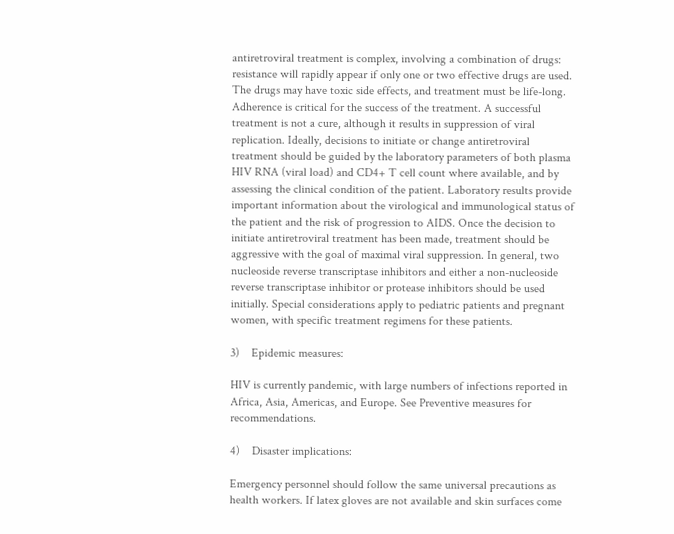antiretroviral treatment is complex, involving a combination of drugs: resistance will rapidly appear if only one or two effective drugs are used. The drugs may have toxic side effects, and treatment must be life-long. Adherence is critical for the success of the treatment. A successful treatment is not a cure, although it results in suppression of viral replication. Ideally, decisions to initiate or change antiretroviral treatment should be guided by the laboratory parameters of both plasma HIV RNA (viral load) and CD4+ T cell count where available, and by assessing the clinical condition of the patient. Laboratory results provide important information about the virological and immunological status of the patient and the risk of progression to AIDS. Once the decision to initiate antiretroviral treatment has been made, treatment should be aggressive with the goal of maximal viral suppression. In general, two nucleoside reverse transcriptase inhibitors and either a non-nucleoside reverse transcriptase inhibitor or protease inhibitors should be used initially. Special considerations apply to pediatric patients and pregnant women, with specific treatment regimens for these patients.

3)    Epidemic measures:

HIV is currently pandemic, with large numbers of infections reported in Africa, Asia, Americas, and Europe. See Preventive measures for recommendations.

4)    Disaster implications:

Emergency personnel should follow the same universal precautions as health workers. If latex gloves are not available and skin surfaces come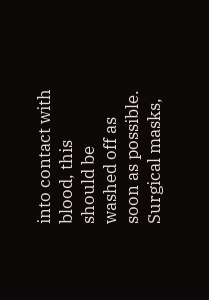into contact with blood, this should be washed off as soon as possible. Surgical masks,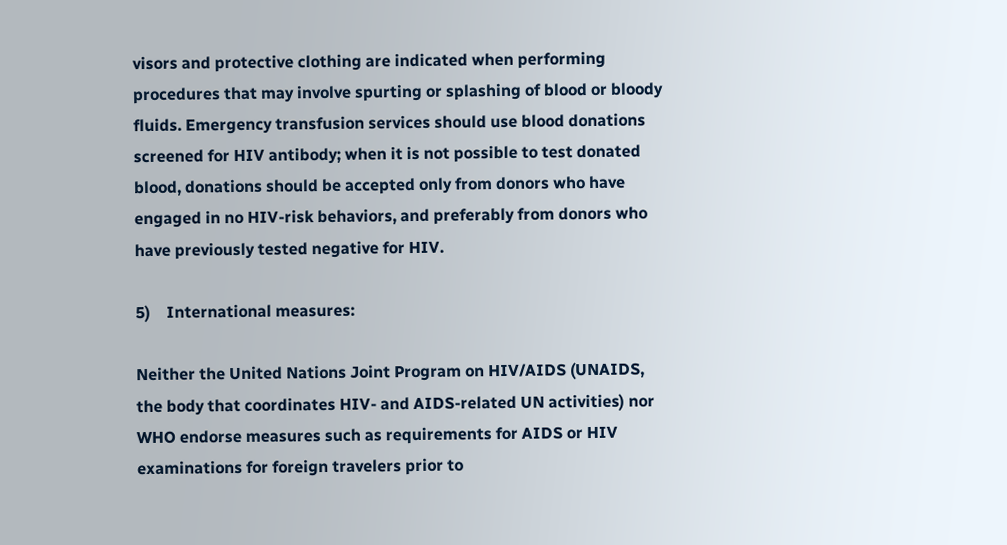visors and protective clothing are indicated when performing procedures that may involve spurting or splashing of blood or bloody fluids. Emergency transfusion services should use blood donations screened for HIV antibody; when it is not possible to test donated blood, donations should be accepted only from donors who have engaged in no HIV-risk behaviors, and preferably from donors who have previously tested negative for HIV.

5)    International measures:

Neither the United Nations Joint Program on HIV/AIDS (UNAIDS, the body that coordinates HIV- and AIDS-related UN activities) nor WHO endorse measures such as requirements for AIDS or HIV examinations for foreign travelers prior to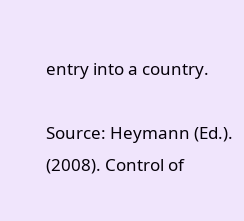entry into a country.

Source: Heymann (Ed.). (2008). Control of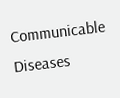Communicable Diseases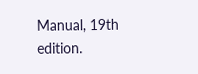Manual, 19th edition.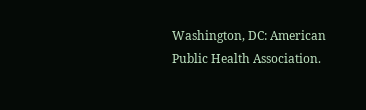Washington, DC: American Public Health Association.